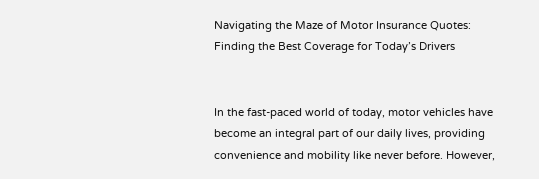Navigating the Maze of Motor Insurance Quotes: Finding the Best Coverage for Today’s Drivers


In the fast-paced world of today, motor vehicles have become an integral part of our daily lives, providing convenience and mobility like never before. However,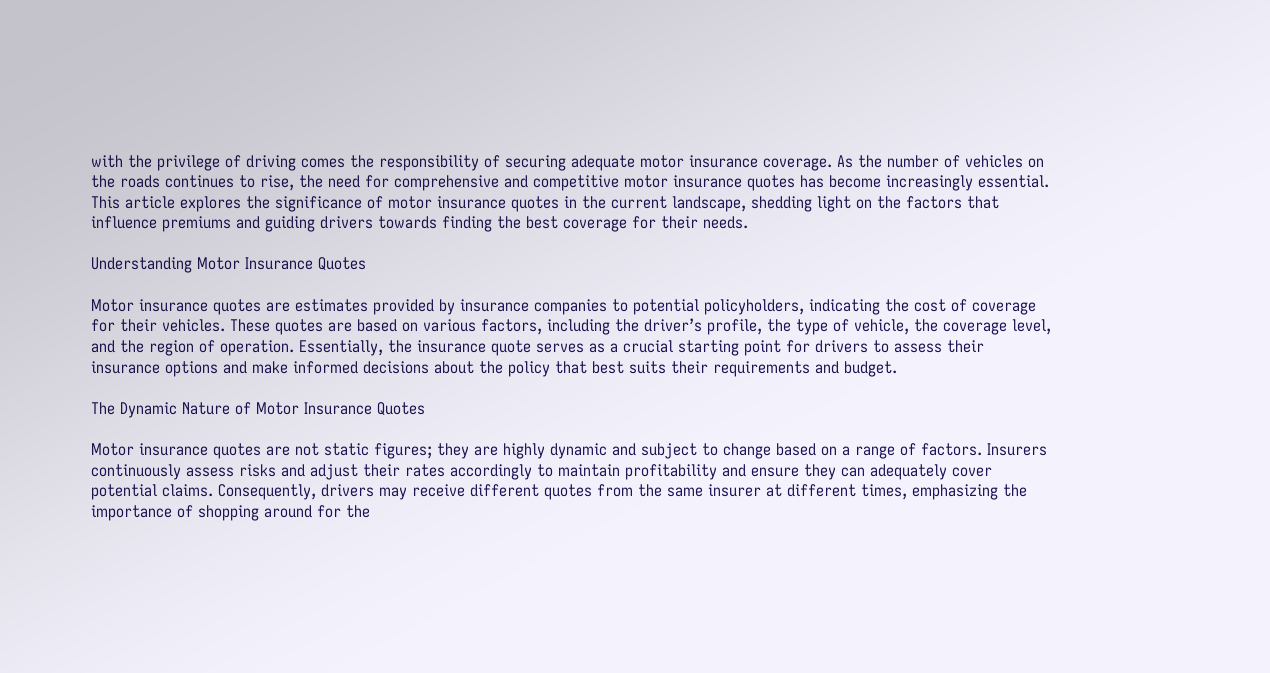with the privilege of driving comes the responsibility of securing adequate motor insurance coverage. As the number of vehicles on the roads continues to rise, the need for comprehensive and competitive motor insurance quotes has become increasingly essential. This article explores the significance of motor insurance quotes in the current landscape, shedding light on the factors that influence premiums and guiding drivers towards finding the best coverage for their needs.

Understanding Motor Insurance Quotes

Motor insurance quotes are estimates provided by insurance companies to potential policyholders, indicating the cost of coverage for their vehicles. These quotes are based on various factors, including the driver’s profile, the type of vehicle, the coverage level, and the region of operation. Essentially, the insurance quote serves as a crucial starting point for drivers to assess their insurance options and make informed decisions about the policy that best suits their requirements and budget.

The Dynamic Nature of Motor Insurance Quotes

Motor insurance quotes are not static figures; they are highly dynamic and subject to change based on a range of factors. Insurers continuously assess risks and adjust their rates accordingly to maintain profitability and ensure they can adequately cover potential claims. Consequently, drivers may receive different quotes from the same insurer at different times, emphasizing the importance of shopping around for the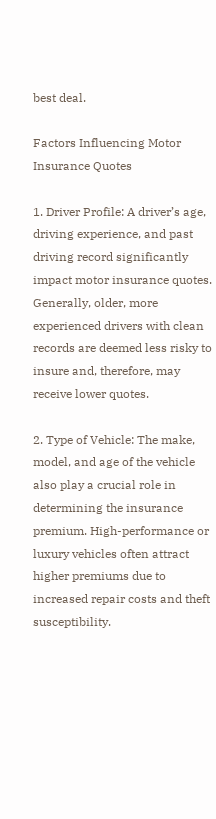best deal.

Factors Influencing Motor Insurance Quotes

1. Driver Profile: A driver’s age, driving experience, and past driving record significantly impact motor insurance quotes. Generally, older, more experienced drivers with clean records are deemed less risky to insure and, therefore, may receive lower quotes.

2. Type of Vehicle: The make, model, and age of the vehicle also play a crucial role in determining the insurance premium. High-performance or luxury vehicles often attract higher premiums due to increased repair costs and theft susceptibility.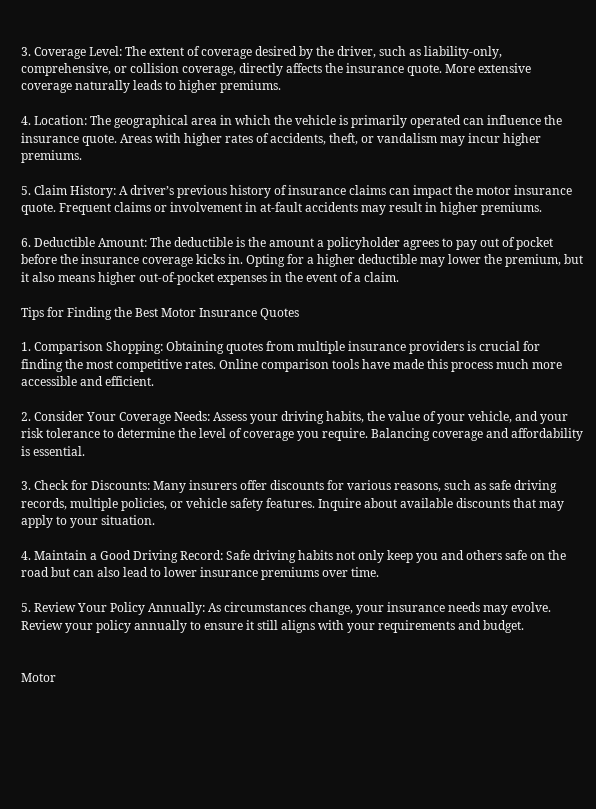3. Coverage Level: The extent of coverage desired by the driver, such as liability-only, comprehensive, or collision coverage, directly affects the insurance quote. More extensive coverage naturally leads to higher premiums.

4. Location: The geographical area in which the vehicle is primarily operated can influence the insurance quote. Areas with higher rates of accidents, theft, or vandalism may incur higher premiums.

5. Claim History: A driver’s previous history of insurance claims can impact the motor insurance quote. Frequent claims or involvement in at-fault accidents may result in higher premiums.

6. Deductible Amount: The deductible is the amount a policyholder agrees to pay out of pocket before the insurance coverage kicks in. Opting for a higher deductible may lower the premium, but it also means higher out-of-pocket expenses in the event of a claim.

Tips for Finding the Best Motor Insurance Quotes

1. Comparison Shopping: Obtaining quotes from multiple insurance providers is crucial for finding the most competitive rates. Online comparison tools have made this process much more accessible and efficient.

2. Consider Your Coverage Needs: Assess your driving habits, the value of your vehicle, and your risk tolerance to determine the level of coverage you require. Balancing coverage and affordability is essential.

3. Check for Discounts: Many insurers offer discounts for various reasons, such as safe driving records, multiple policies, or vehicle safety features. Inquire about available discounts that may apply to your situation.

4. Maintain a Good Driving Record: Safe driving habits not only keep you and others safe on the road but can also lead to lower insurance premiums over time.

5. Review Your Policy Annually: As circumstances change, your insurance needs may evolve. Review your policy annually to ensure it still aligns with your requirements and budget.


Motor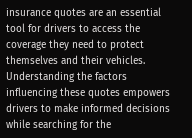insurance quotes are an essential tool for drivers to access the coverage they need to protect themselves and their vehicles. Understanding the factors influencing these quotes empowers drivers to make informed decisions while searching for the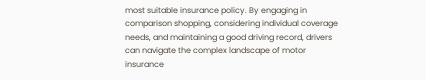most suitable insurance policy. By engaging in comparison shopping, considering individual coverage needs, and maintaining a good driving record, drivers can navigate the complex landscape of motor insurance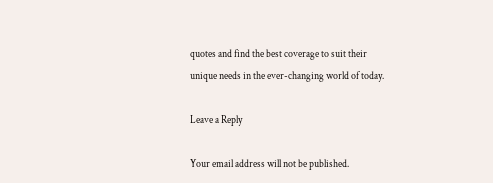quotes and find the best coverage to suit their unique needs in the ever-changing world of today.

Leave a Reply

Your email address will not be published.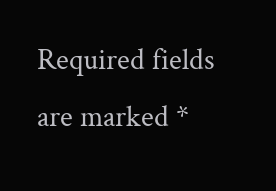Required fields are marked *